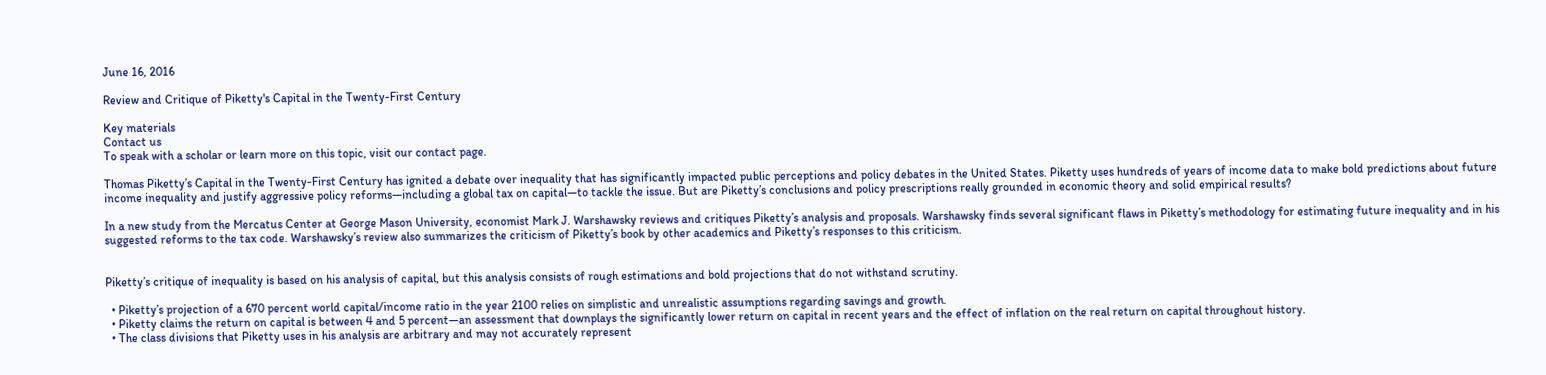June 16, 2016

Review and Critique of Piketty's Capital in the Twenty-First Century

Key materials
Contact us
To speak with a scholar or learn more on this topic, visit our contact page.

Thomas Piketty’s Capital in the Twenty-First Century has ignited a debate over inequality that has significantly impacted public perceptions and policy debates in the United States. Piketty uses hundreds of years of income data to make bold predictions about future income inequality and justify aggressive policy reforms—including a global tax on capital—to tackle the issue. But are Piketty’s conclusions and policy prescriptions really grounded in economic theory and solid empirical results?

In a new study from the Mercatus Center at George Mason University, economist Mark J. Warshawsky reviews and critiques Piketty’s analysis and proposals. Warshawsky finds several significant flaws in Piketty’s methodology for estimating future inequality and in his suggested reforms to the tax code. Warshawsky’s review also summarizes the criticism of Piketty’s book by other academics and Piketty’s responses to this criticism.


Piketty’s critique of inequality is based on his analysis of capital, but this analysis consists of rough estimations and bold projections that do not withstand scrutiny.

  • Piketty’s projection of a 670 percent world capital/income ratio in the year 2100 relies on simplistic and unrealistic assumptions regarding savings and growth.
  • Piketty claims the return on capital is between 4 and 5 percent—an assessment that downplays the significantly lower return on capital in recent years and the effect of inflation on the real return on capital throughout history.
  • The class divisions that Piketty uses in his analysis are arbitrary and may not accurately represent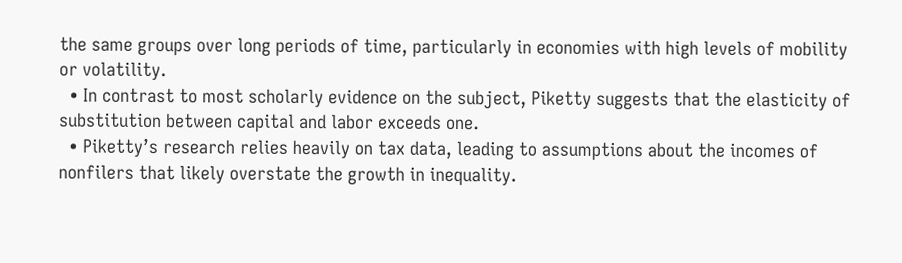the same groups over long periods of time, particularly in economies with high levels of mobility or volatility.
  • In contrast to most scholarly evidence on the subject, Piketty suggests that the elasticity of substitution between capital and labor exceeds one.
  • Piketty’s research relies heavily on tax data, leading to assumptions about the incomes of nonfilers that likely overstate the growth in inequality.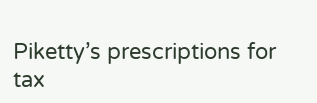Piketty’s prescriptions for tax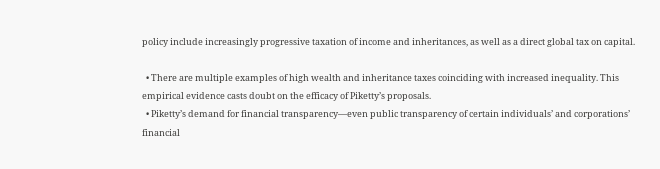policy include increasingly progressive taxation of income and inheritances, as well as a direct global tax on capital.

  • There are multiple examples of high wealth and inheritance taxes coinciding with increased inequality. This empirical evidence casts doubt on the efficacy of Piketty’s proposals.
  • Piketty’s demand for financial transparency—even public transparency of certain individuals’ and corporations’ financial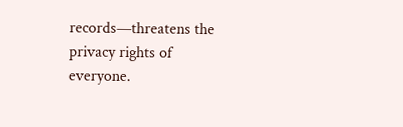records—threatens the privacy rights of everyone.